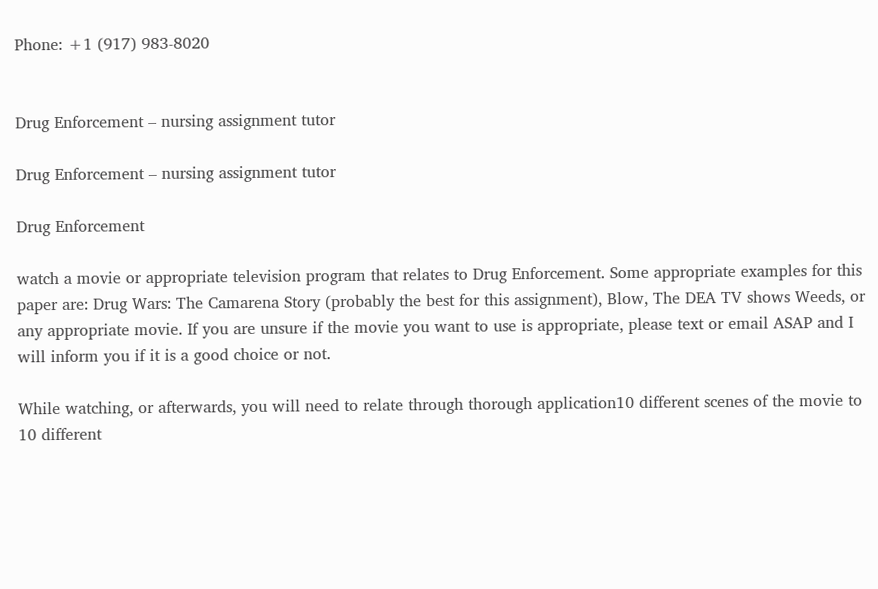Phone: +1 (917) 983-8020


Drug Enforcement – nursing assignment tutor

Drug Enforcement – nursing assignment tutor

Drug Enforcement

watch a movie or appropriate television program that relates to Drug Enforcement. Some appropriate examples for this paper are: Drug Wars: The Camarena Story (probably the best for this assignment), Blow, The DEA TV shows Weeds, or any appropriate movie. If you are unsure if the movie you want to use is appropriate, please text or email ASAP and I will inform you if it is a good choice or not.

While watching, or afterwards, you will need to relate through thorough application10 different scenes of the movie to 10 different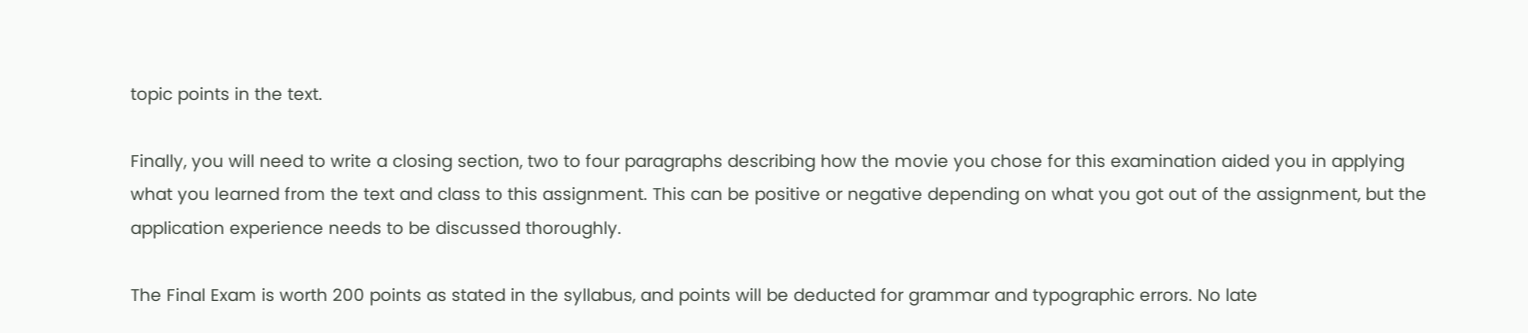topic points in the text.

Finally, you will need to write a closing section, two to four paragraphs describing how the movie you chose for this examination aided you in applying what you learned from the text and class to this assignment. This can be positive or negative depending on what you got out of the assignment, but the application experience needs to be discussed thoroughly.

The Final Exam is worth 200 points as stated in the syllabus, and points will be deducted for grammar and typographic errors. No late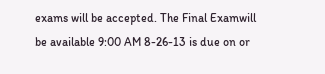exams will be accepted. The Final Examwill be available 9:00 AM 8-26-13 is due on or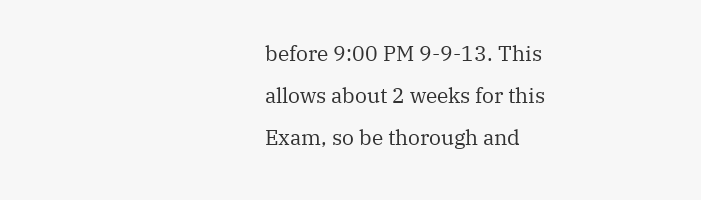before 9:00 PM 9-9-13. This allows about 2 weeks for this Exam, so be thorough and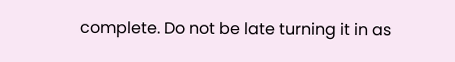complete. Do not be late turning it in as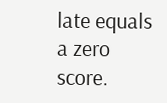late equals a zero score.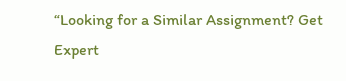“Looking for a Similar Assignment? Get Expert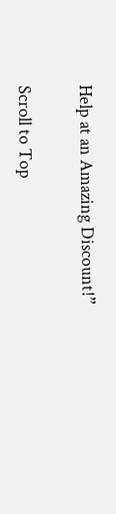Help at an Amazing Discount!”

Scroll to Top